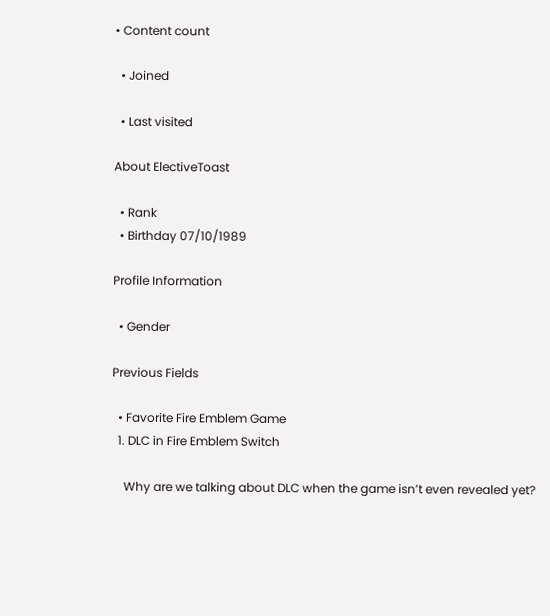• Content count

  • Joined

  • Last visited

About ElectiveToast

  • Rank
  • Birthday 07/10/1989

Profile Information

  • Gender

Previous Fields

  • Favorite Fire Emblem Game
  1. DLC in Fire Emblem Switch

    Why are we talking about DLC when the game isn’t even revealed yet?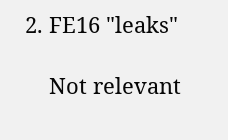2. FE16 "leaks"

    Not relevant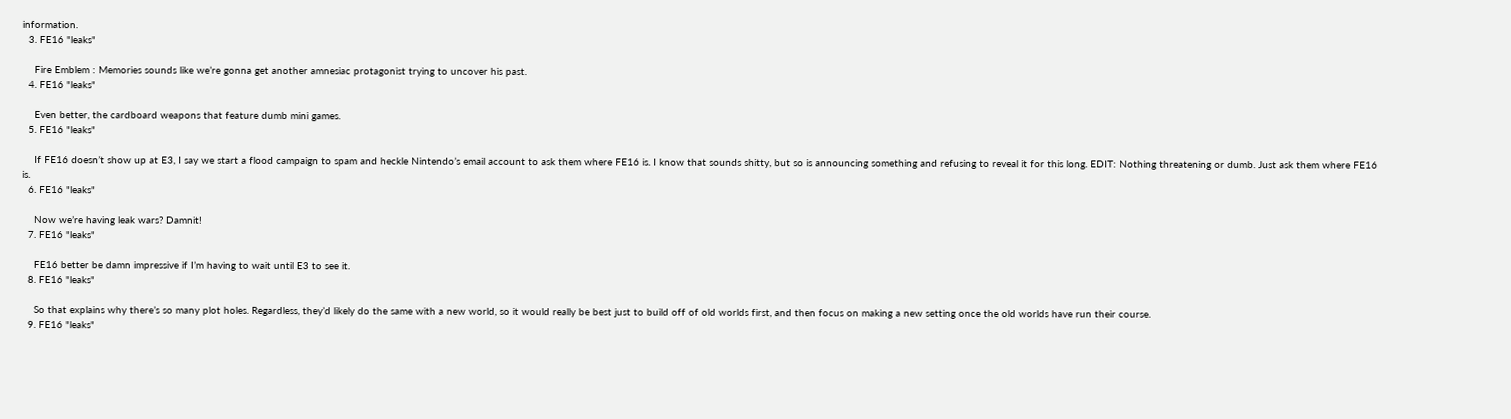information.
  3. FE16 "leaks"

    Fire Emblem : Memories sounds like we’re gonna get another amnesiac protagonist trying to uncover his past.
  4. FE16 "leaks"

    Even better, the cardboard weapons that feature dumb mini games.
  5. FE16 "leaks"

    If FE16 doesn’t show up at E3, I say we start a flood campaign to spam and heckle Nintendo’s email account to ask them where FE16 is. I know that sounds shitty, but so is announcing something and refusing to reveal it for this long. EDIT: Nothing threatening or dumb. Just ask them where FE16 is.
  6. FE16 "leaks"

    Now we’re having leak wars? Damnit!
  7. FE16 "leaks"

    FE16 better be damn impressive if I’m having to wait until E3 to see it.
  8. FE16 "leaks"

    So that explains why there’s so many plot holes. Regardless, they’d likely do the same with a new world, so it would really be best just to build off of old worlds first, and then focus on making a new setting once the old worlds have run their course.
  9. FE16 "leaks"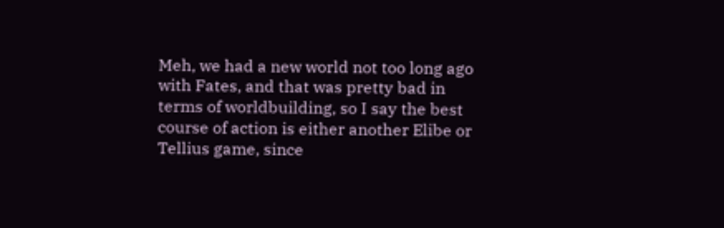Meh, we had a new world not too long ago with Fates, and that was pretty bad in terms of worldbuilding, so I say the best course of action is either another Elibe or Tellius game, since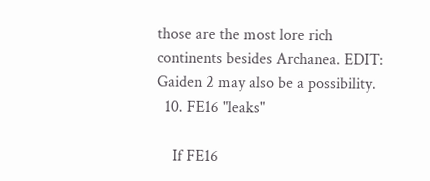those are the most lore rich continents besides Archanea. EDIT: Gaiden 2 may also be a possibility.
  10. FE16 "leaks"

    If FE16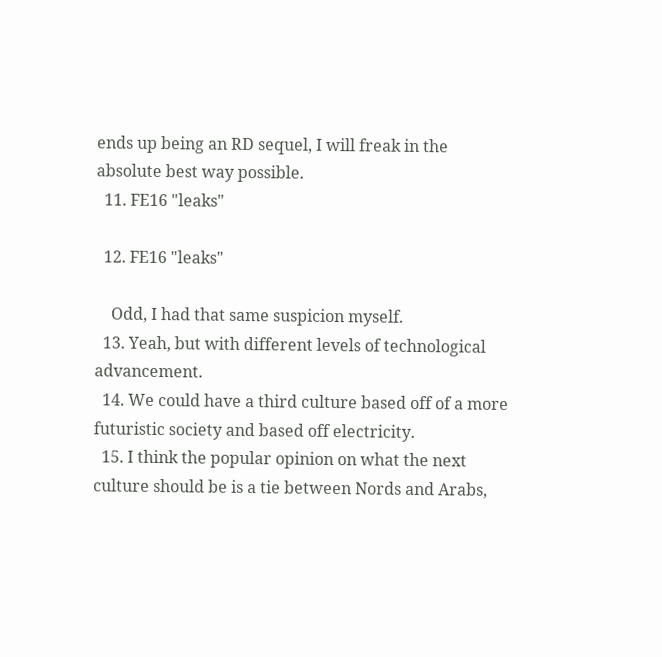ends up being an RD sequel, I will freak in the absolute best way possible.
  11. FE16 "leaks"

  12. FE16 "leaks"

    Odd, I had that same suspicion myself.
  13. Yeah, but with different levels of technological advancement.
  14. We could have a third culture based off of a more futuristic society and based off electricity.
  15. I think the popular opinion on what the next culture should be is a tie between Nords and Arabs,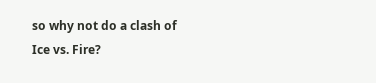so why not do a clash of Ice vs. Fire?